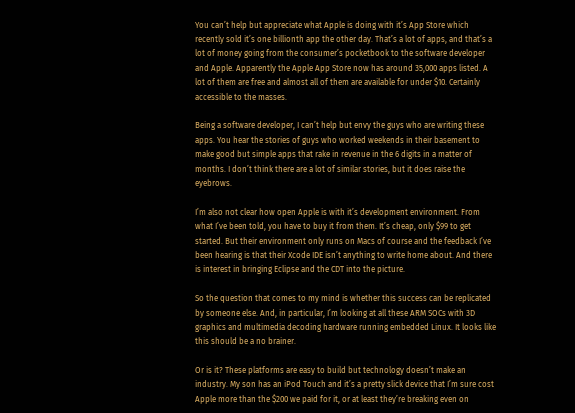You can’t help but appreciate what Apple is doing with it’s App Store which recently sold it’s one billionth app the other day. That’s a lot of apps, and that’s a lot of money going from the consumer’s pocketbook to the software developer and Apple. Apparently the Apple App Store now has around 35,000 apps listed. A lot of them are free and almost all of them are available for under $10. Certainly accessible to the masses.

Being a software developer, I can’t help but envy the guys who are writing these apps. You hear the stories of guys who worked weekends in their basement to make good but simple apps that rake in revenue in the 6 digits in a matter of months. I don’t think there are a lot of similar stories, but it does raise the eyebrows.

I’m also not clear how open Apple is with it’s development environment. From what I’ve been told, you have to buy it from them. It’s cheap, only $99 to get started. But their environment only runs on Macs of course and the feedback I’ve been hearing is that their Xcode IDE isn’t anything to write home about. And there is interest in bringing Eclipse and the CDT into the picture.

So the question that comes to my mind is whether this success can be replicated by someone else. And, in particular, I’m looking at all these ARM SOCs with 3D graphics and multimedia decoding hardware running embedded Linux. It looks like this should be a no brainer.

Or is it? These platforms are easy to build but technology doesn’t make an industry. My son has an iPod Touch and it’s a pretty slick device that I’m sure cost Apple more than the $200 we paid for it, or at least they’re breaking even on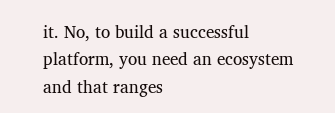it. No, to build a successful platform, you need an ecosystem and that ranges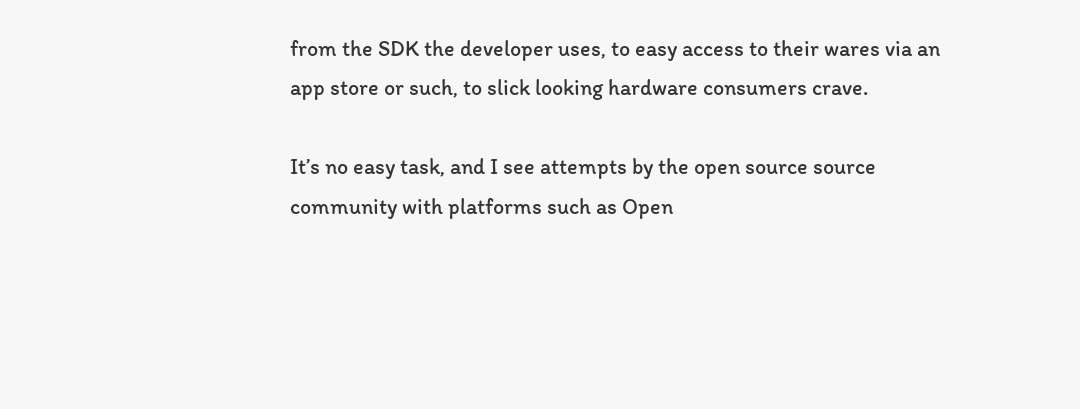from the SDK the developer uses, to easy access to their wares via an app store or such, to slick looking hardware consumers crave.

It’s no easy task, and I see attempts by the open source source community with platforms such as Open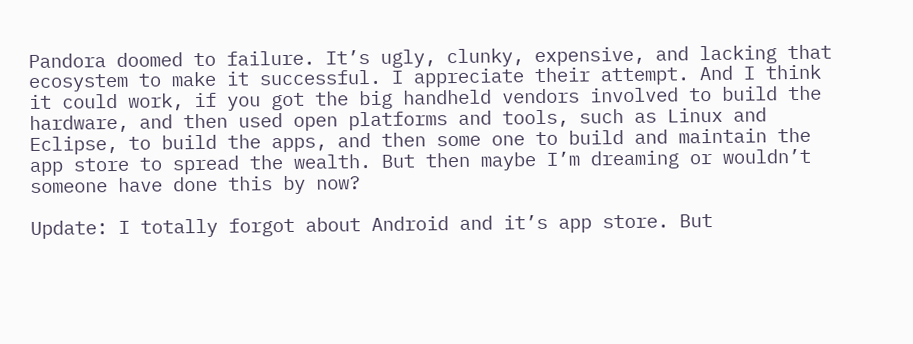Pandora doomed to failure. It’s ugly, clunky, expensive, and lacking that ecosystem to make it successful. I appreciate their attempt. And I think it could work, if you got the big handheld vendors involved to build the hardware, and then used open platforms and tools, such as Linux and Eclipse, to build the apps, and then some one to build and maintain the app store to spread the wealth. But then maybe I’m dreaming or wouldn’t someone have done this by now?

Update: I totally forgot about Android and it’s app store. But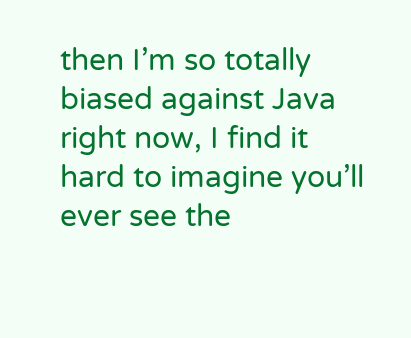then I’m so totally biased against Java right now, I find it hard to imagine you’ll ever see the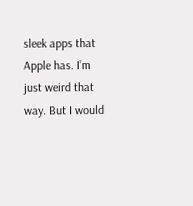sleek apps that Apple has. I’m just weird that way. But I would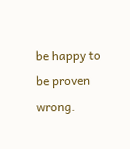be happy to be proven wrong.